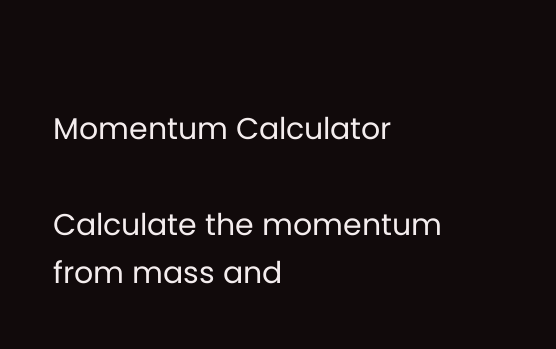Momentum Calculator

Calculate the momentum from mass and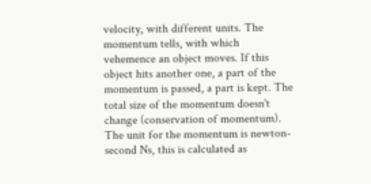velocity, with different units. The momentum tells, with which vehemence an object moves. If this object hits another one, a part of the momentum is passed, a part is kept. The total size of the momentum doesn't change (conservation of momentum). The unit for the momentum is newton-second Ns, this is calculated as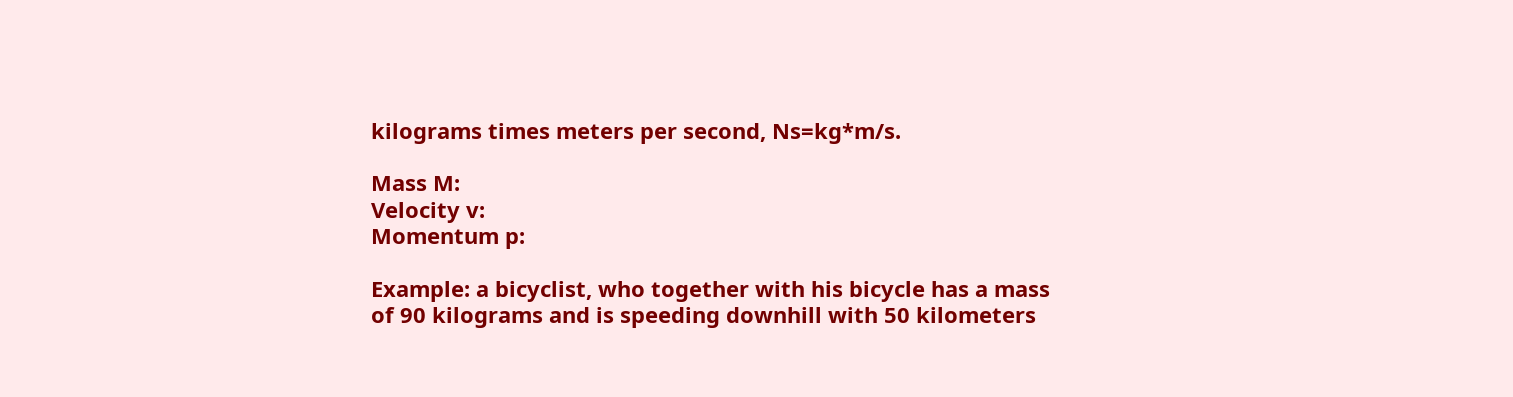kilograms times meters per second, Ns=kg*m/s.

Mass M:
Velocity v:
Momentum p:

Example: a bicyclist, who together with his bicycle has a mass of 90 kilograms and is speeding downhill with 50 kilometers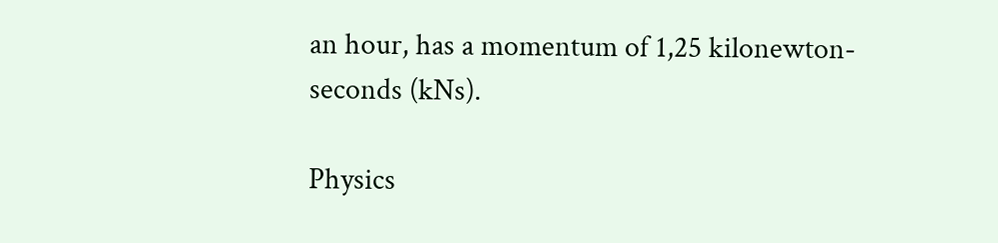an hour, has a momentum of 1,25 kilonewton-seconds (kNs).

Physics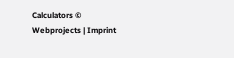Calculators © Webprojects | Imprint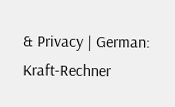& Privacy | German: Kraft-Rechner